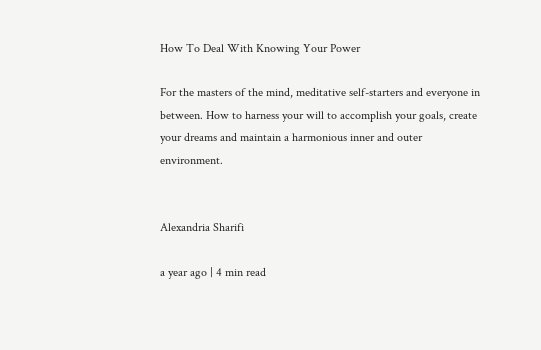How To Deal With Knowing Your Power

For the masters of the mind, meditative self-starters and everyone in between. How to harness your will to accomplish your goals, create your dreams and maintain a harmonious inner and outer environment.


Alexandria Sharifi

a year ago | 4 min read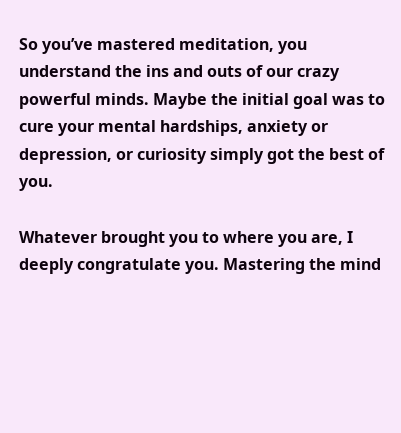So you’ve mastered meditation, you understand the ins and outs of our crazy powerful minds. Maybe the initial goal was to cure your mental hardships, anxiety or depression, or curiosity simply got the best of you.

Whatever brought you to where you are, I deeply congratulate you. Mastering the mind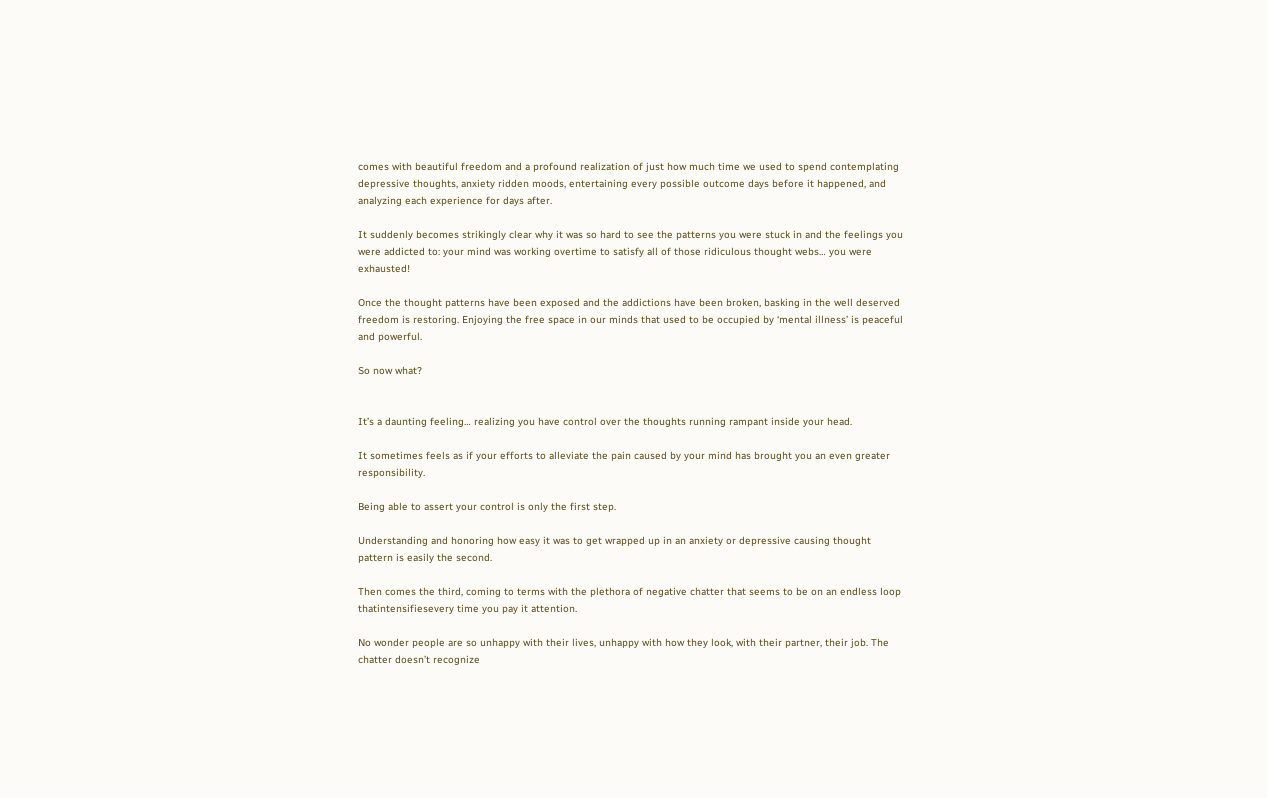comes with beautiful freedom and a profound realization of just how much time we used to spend contemplating depressive thoughts, anxiety ridden moods, entertaining every possible outcome days before it happened, and analyzing each experience for days after.

It suddenly becomes strikingly clear why it was so hard to see the patterns you were stuck in and the feelings you were addicted to: your mind was working overtime to satisfy all of those ridiculous thought webs… you were exhausted!

Once the thought patterns have been exposed and the addictions have been broken, basking in the well deserved freedom is restoring. Enjoying the free space in our minds that used to be occupied by ‘mental illness’ is peaceful and powerful.

So now what?


It’s a daunting feeling… realizing you have control over the thoughts running rampant inside your head.

It sometimes feels as if your efforts to alleviate the pain caused by your mind has brought you an even greater responsibility.

Being able to assert your control is only the first step.

Understanding and honoring how easy it was to get wrapped up in an anxiety or depressive causing thought pattern is easily the second.

Then comes the third, coming to terms with the plethora of negative chatter that seems to be on an endless loop thatintensifiesevery time you pay it attention.

No wonder people are so unhappy with their lives, unhappy with how they look, with their partner, their job. The chatter doesn’t recognize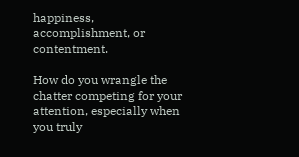happiness, accomplishment, or contentment.

How do you wrangle the chatter competing for your attention, especially when you truly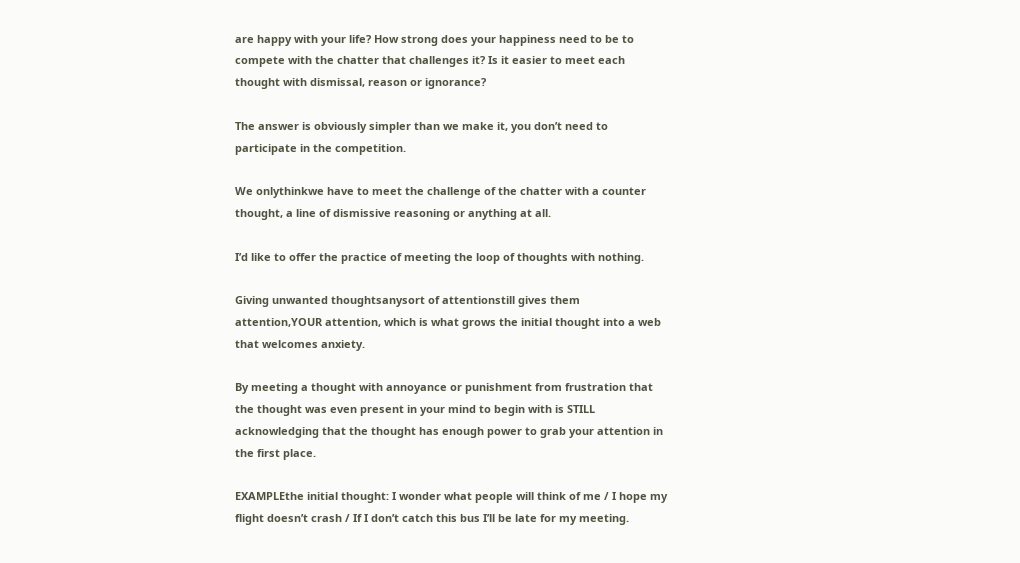are happy with your life? How strong does your happiness need to be to compete with the chatter that challenges it? Is it easier to meet each thought with dismissal, reason or ignorance?

The answer is obviously simpler than we make it, you don’t need to participate in the competition.

We onlythinkwe have to meet the challenge of the chatter with a counter thought, a line of dismissive reasoning or anything at all.

I’d like to offer the practice of meeting the loop of thoughts with nothing.

Giving unwanted thoughtsanysort of attentionstill gives them attention,YOUR attention, which is what grows the initial thought into a web that welcomes anxiety.

By meeting a thought with annoyance or punishment from frustration that the thought was even present in your mind to begin with is STILL acknowledging that the thought has enough power to grab your attention in the first place.

EXAMPLEthe initial thought: I wonder what people will think of me / I hope my flight doesn’t crash / If I don’t catch this bus I’ll be late for my meeting.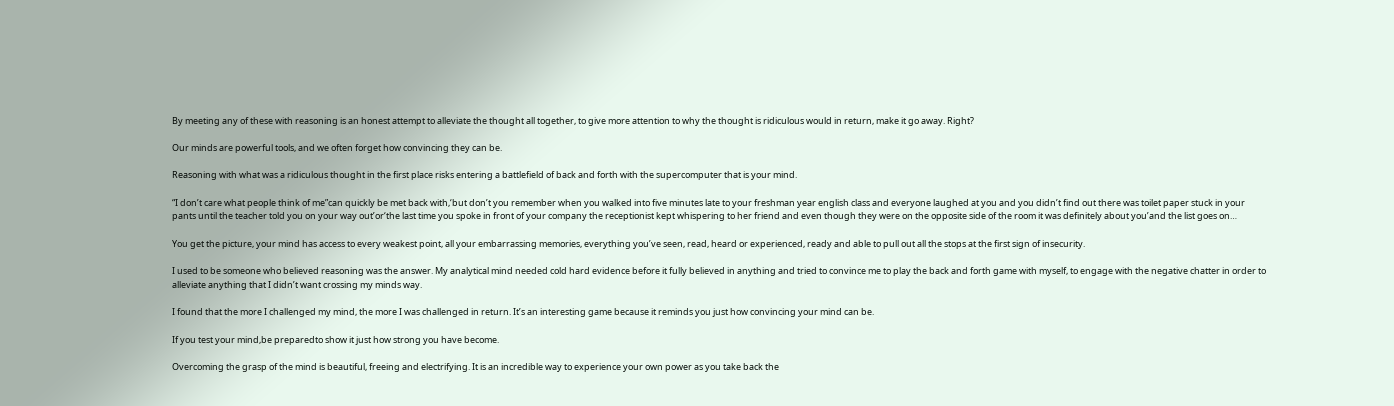By meeting any of these with reasoning is an honest attempt to alleviate the thought all together, to give more attention to why the thought is ridiculous would in return, make it go away. Right?

Our minds are powerful tools, and we often forget how convincing they can be.

Reasoning with what was a ridiculous thought in the first place risks entering a battlefield of back and forth with the supercomputer that is your mind.

“I don’t care what people think of me”can quickly be met back with,‘but don’t you remember when you walked into five minutes late to your freshman year english class and everyone laughed at you and you didn’t find out there was toilet paper stuck in your pants until the teacher told you on your way out’or‘the last time you spoke in front of your company the receptionist kept whispering to her friend and even though they were on the opposite side of the room it was definitely about you’and the list goes on…

You get the picture, your mind has access to every weakest point, all your embarrassing memories, everything you’ve seen, read, heard or experienced, ready and able to pull out all the stops at the first sign of insecurity.

I used to be someone who believed reasoning was the answer. My analytical mind needed cold hard evidence before it fully believed in anything and tried to convince me to play the back and forth game with myself, to engage with the negative chatter in order to alleviate anything that I didn’t want crossing my minds way.

I found that the more I challenged my mind, the more I was challenged in return. It’s an interesting game because it reminds you just how convincing your mind can be.

If you test your mind,be preparedto show it just how strong you have become.

Overcoming the grasp of the mind is beautiful, freeing and electrifying. It is an incredible way to experience your own power as you take back the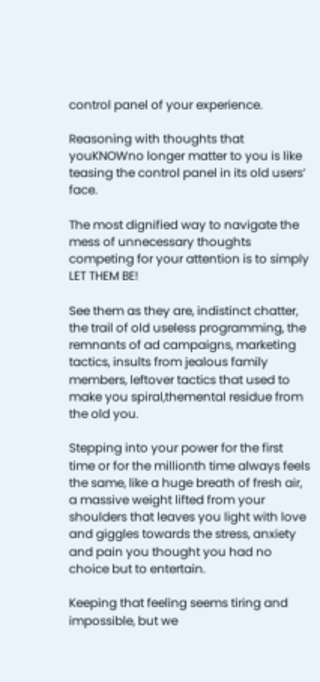control panel of your experience.

Reasoning with thoughts that youKNOWno longer matter to you is like teasing the control panel in its old users’ face.

The most dignified way to navigate the mess of unnecessary thoughts competing for your attention is to simply LET THEM BE!

See them as they are, indistinct chatter, the trail of old useless programming, the remnants of ad campaigns, marketing tactics, insults from jealous family members, leftover tactics that used to make you spiral,themental residue from the old you.

Stepping into your power for the first time or for the millionth time always feels the same, like a huge breath of fresh air, a massive weight lifted from your shoulders that leaves you light with love and giggles towards the stress, anxiety and pain you thought you had no choice but to entertain.

Keeping that feeling seems tiring and impossible, but we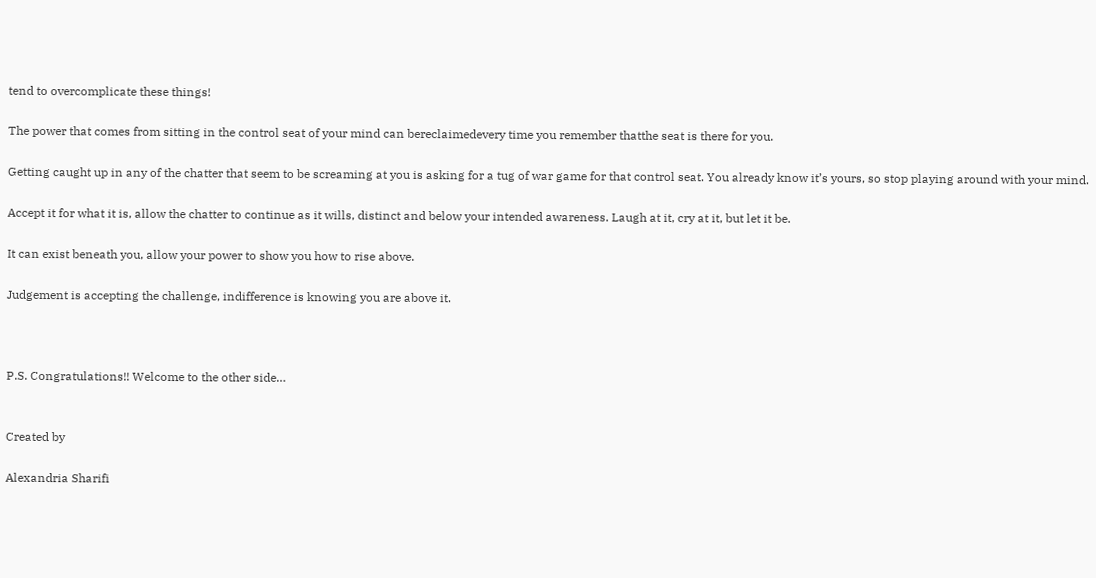tend to overcomplicate these things!

The power that comes from sitting in the control seat of your mind can bereclaimedevery time you remember thatthe seat is there for you.

Getting caught up in any of the chatter that seem to be screaming at you is asking for a tug of war game for that control seat. You already know it’s yours, so stop playing around with your mind.

Accept it for what it is, allow the chatter to continue as it wills, distinct and below your intended awareness. Laugh at it, cry at it, but let it be.

It can exist beneath you, allow your power to show you how to rise above.

Judgement is accepting the challenge, indifference is knowing you are above it.



P.S. Congratulations!! Welcome to the other side…


Created by

Alexandria Sharifi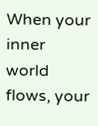When your inner world flows, your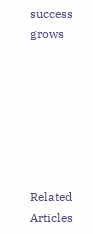success grows







Related Articles